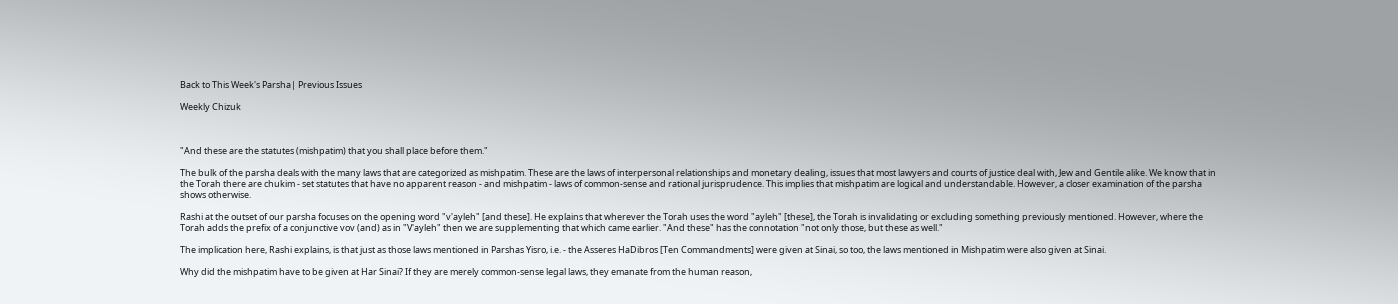Back to This Week's Parsha| Previous Issues

Weekly Chizuk



"And these are the statutes (mishpatim) that you shall place before them."

The bulk of the parsha deals with the many laws that are categorized as mishpatim. These are the laws of interpersonal relationships and monetary dealing, issues that most lawyers and courts of justice deal with, Jew and Gentile alike. We know that in the Torah there are chukim - set statutes that have no apparent reason - and mishpatim - laws of common-sense and rational jurisprudence. This implies that mishpatim are logical and understandable. However, a closer examination of the parsha shows otherwise.

Rashi at the outset of our parsha focuses on the opening word "v'ayleh" [and these]. He explains that wherever the Torah uses the word "ayleh" [these], the Torah is invalidating or excluding something previously mentioned. However, where the Torah adds the prefix of a conjunctive vov (and) as in "V'ayleh" then we are supplementing that which came earlier. "And these" has the connotation "not only those, but these as well."

The implication here, Rashi explains, is that just as those laws mentioned in Parshas Yisro, i.e. - the Asseres HaDibros [Ten Commandments] were given at Sinai, so too, the laws mentioned in Mishpatim were also given at Sinai.

Why did the mishpatim have to be given at Har Sinai? If they are merely common-sense legal laws, they emanate from the human reason,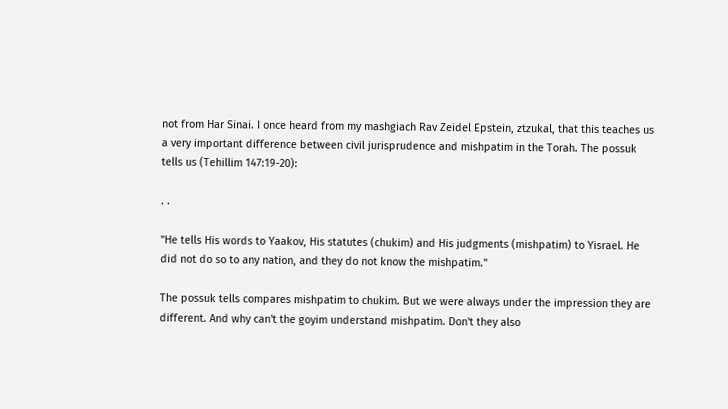not from Har Sinai. I once heard from my mashgiach Rav Zeidel Epstein, ztzukal, that this teaches us a very important difference between civil jurisprudence and mishpatim in the Torah. The possuk tells us (Tehillim 147:19-20):

. .

"He tells His words to Yaakov, His statutes (chukim) and His judgments (mishpatim) to Yisrael. He did not do so to any nation, and they do not know the mishpatim."

The possuk tells compares mishpatim to chukim. But we were always under the impression they are different. And why can't the goyim understand mishpatim. Don't they also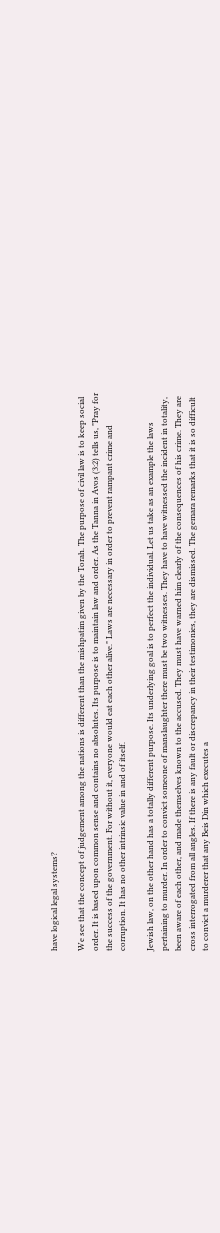have logical legal systems?

We see that the concept of judgement among the nations is different than the mishpatim given by the Torah. The purpose of civil law is to keep social order. It is based upon common sense and contains no absolutes. Its purpose is to maintain law and order. As the Tanna in Avos (3:2) tells us, "Pray for the success of the government. For without it, everyone would eat each other alive." Laws are necessary in order to prevent rampant crime and corruption. It has no other intrinsic value in and of itself.

Jewish law, on the other hand has a totally different purpose. Its underlying goal is to perfect the individual. Let us take as an example the laws pertaining to murder. In order to convict someone of manslaughter there must be two witnesses. They have to have witnessed the incident in totality, been aware of each other, and made themselves known to the accused. They must have warned him clearly of the consequences of his crime. They are cross interrogated from all angles. If there is any fault or discrepancy in their testimonies, they are dismissed. The gemara remarks that it is so difficult to convict a murderer that any Beis Din which executes a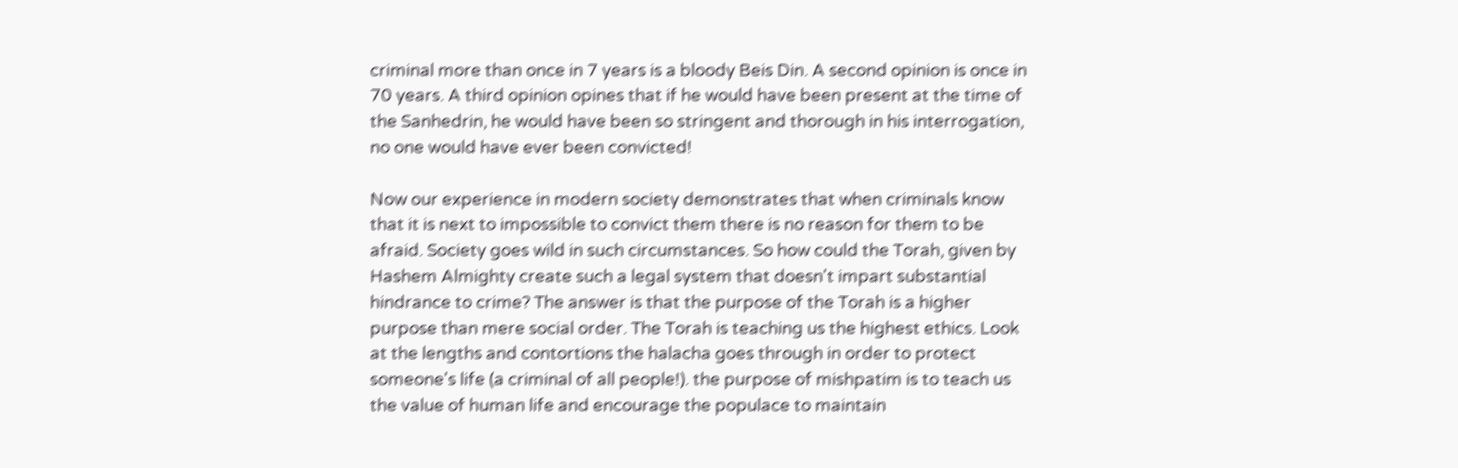criminal more than once in 7 years is a bloody Beis Din. A second opinion is once in 70 years. A third opinion opines that if he would have been present at the time of the Sanhedrin, he would have been so stringent and thorough in his interrogation, no one would have ever been convicted!

Now our experience in modern society demonstrates that when criminals know that it is next to impossible to convict them there is no reason for them to be afraid. Society goes wild in such circumstances. So how could the Torah, given by Hashem Almighty create such a legal system that doesn't impart substantial hindrance to crime? The answer is that the purpose of the Torah is a higher purpose than mere social order. The Torah is teaching us the highest ethics. Look at the lengths and contortions the halacha goes through in order to protect someone's life (a criminal of all people!). the purpose of mishpatim is to teach us the value of human life and encourage the populace to maintain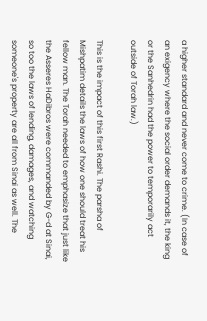a higher standard and never come to crime. (In case of an exigency where the social order demands it, the king or the Sanhedrin had the power to temporarily act outside of Torah law.)

This is the impact of this first Rashi. The parsha of Mishpatim details the laws of how one should treat his fellow man. The Torah needed to emphasize that just like the Asseres HaDibros were commanded by G-d at Sinai, so too the laws of lending, damages, and watching someone's property are all from Sinai as well. The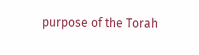purpose of the Torah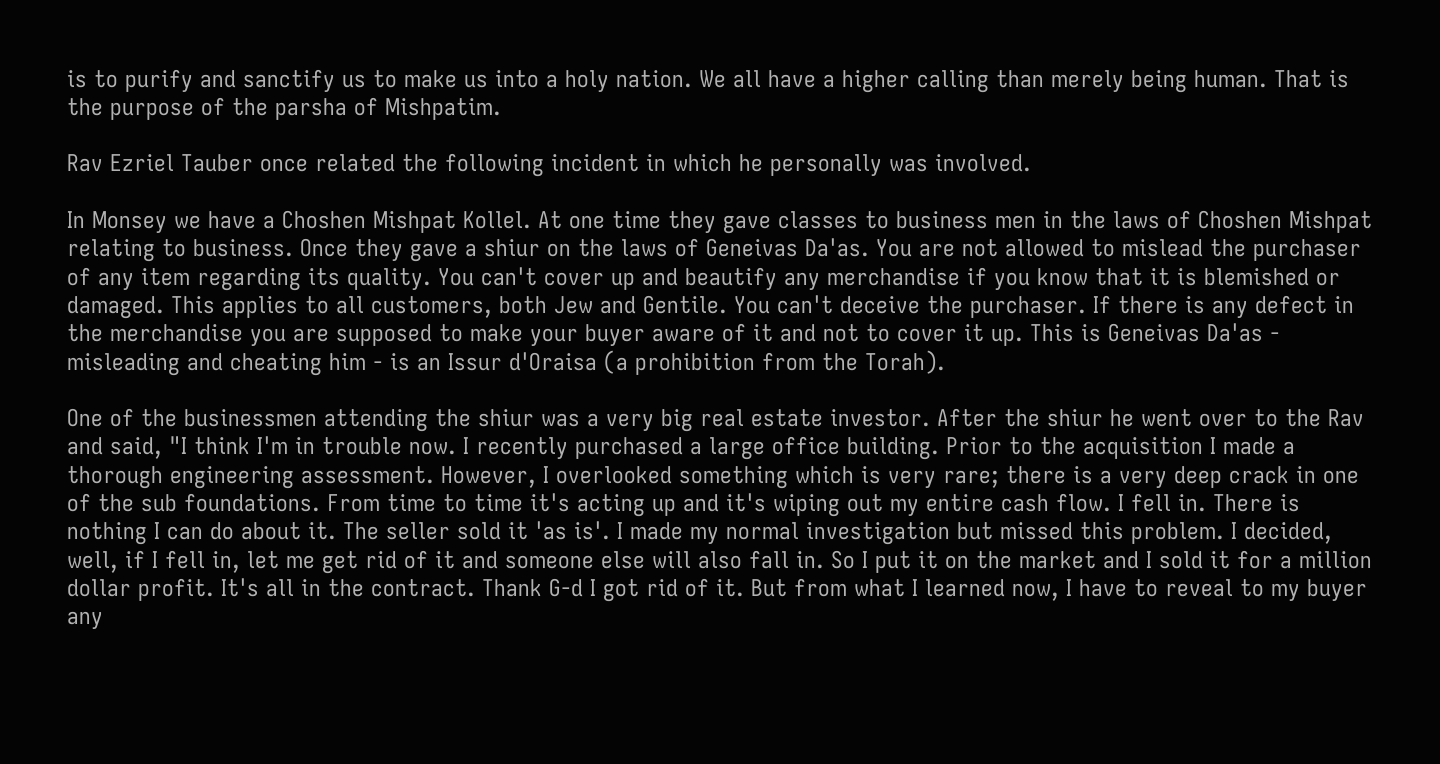is to purify and sanctify us to make us into a holy nation. We all have a higher calling than merely being human. That is the purpose of the parsha of Mishpatim.

Rav Ezriel Tauber once related the following incident in which he personally was involved.

In Monsey we have a Choshen Mishpat Kollel. At one time they gave classes to business men in the laws of Choshen Mishpat relating to business. Once they gave a shiur on the laws of Geneivas Da'as. You are not allowed to mislead the purchaser of any item regarding its quality. You can't cover up and beautify any merchandise if you know that it is blemished or damaged. This applies to all customers, both Jew and Gentile. You can't deceive the purchaser. If there is any defect in the merchandise you are supposed to make your buyer aware of it and not to cover it up. This is Geneivas Da'as - misleading and cheating him - is an Issur d'Oraisa (a prohibition from the Torah).

One of the businessmen attending the shiur was a very big real estate investor. After the shiur he went over to the Rav and said, "I think I'm in trouble now. I recently purchased a large office building. Prior to the acquisition I made a thorough engineering assessment. However, I overlooked something which is very rare; there is a very deep crack in one of the sub foundations. From time to time it's acting up and it's wiping out my entire cash flow. I fell in. There is nothing I can do about it. The seller sold it 'as is'. I made my normal investigation but missed this problem. I decided, well, if I fell in, let me get rid of it and someone else will also fall in. So I put it on the market and I sold it for a million dollar profit. It's all in the contract. Thank G-d I got rid of it. But from what I learned now, I have to reveal to my buyer any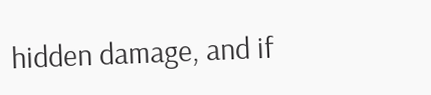hidden damage, and if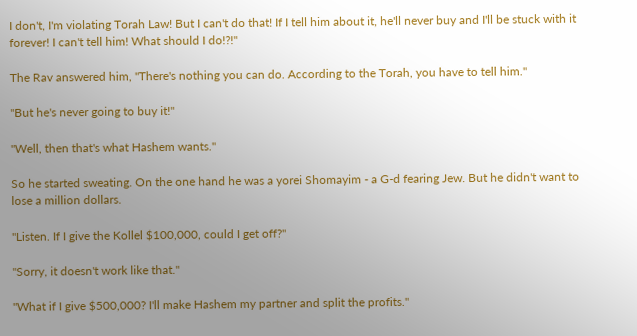I don't, I'm violating Torah Law! But I can't do that! If I tell him about it, he'll never buy and I'll be stuck with it forever! I can't tell him! What should I do!?!"

The Rav answered him, "There's nothing you can do. According to the Torah, you have to tell him."

"But he's never going to buy it!"

"Well, then that's what Hashem wants."

So he started sweating. On the one hand he was a yorei Shomayim - a G-d fearing Jew. But he didn't want to lose a million dollars.

"Listen. If I give the Kollel $100,000, could I get off?"

"Sorry, it doesn't work like that."

"What if I give $500,000? I'll make Hashem my partner and split the profits."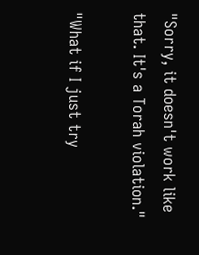"Sorry, it doesn't work like that. It's a Torah violation."

"What if I just try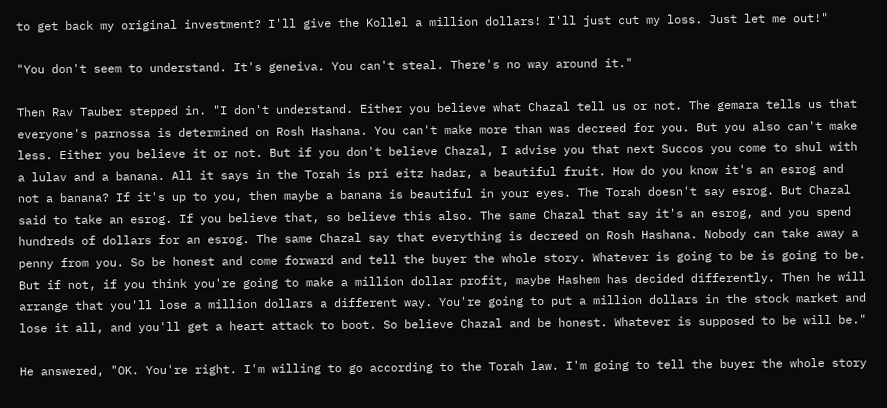to get back my original investment? I'll give the Kollel a million dollars! I'll just cut my loss. Just let me out!"

"You don't seem to understand. It's geneiva. You can't steal. There's no way around it."

Then Rav Tauber stepped in. "I don't understand. Either you believe what Chazal tell us or not. The gemara tells us that everyone's parnossa is determined on Rosh Hashana. You can't make more than was decreed for you. But you also can't make less. Either you believe it or not. But if you don't believe Chazal, I advise you that next Succos you come to shul with a lulav and a banana. All it says in the Torah is pri eitz hadar, a beautiful fruit. How do you know it's an esrog and not a banana? If it's up to you, then maybe a banana is beautiful in your eyes. The Torah doesn't say esrog. But Chazal said to take an esrog. If you believe that, so believe this also. The same Chazal that say it's an esrog, and you spend hundreds of dollars for an esrog. The same Chazal say that everything is decreed on Rosh Hashana. Nobody can take away a penny from you. So be honest and come forward and tell the buyer the whole story. Whatever is going to be is going to be. But if not, if you think you're going to make a million dollar profit, maybe Hashem has decided differently. Then he will arrange that you'll lose a million dollars a different way. You're going to put a million dollars in the stock market and lose it all, and you'll get a heart attack to boot. So believe Chazal and be honest. Whatever is supposed to be will be."

He answered, "OK. You're right. I'm willing to go according to the Torah law. I'm going to tell the buyer the whole story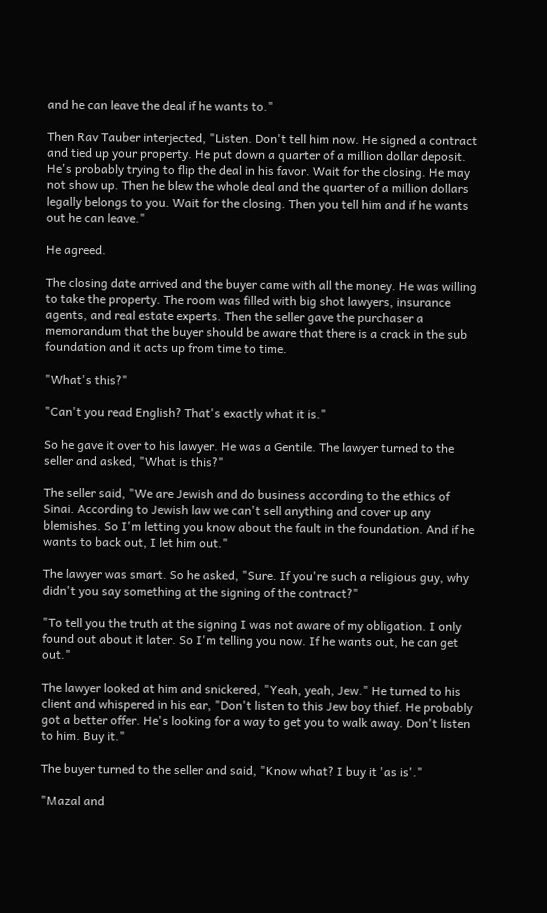and he can leave the deal if he wants to."

Then Rav Tauber interjected, "Listen. Don't tell him now. He signed a contract and tied up your property. He put down a quarter of a million dollar deposit. He's probably trying to flip the deal in his favor. Wait for the closing. He may not show up. Then he blew the whole deal and the quarter of a million dollars legally belongs to you. Wait for the closing. Then you tell him and if he wants out he can leave."

He agreed.

The closing date arrived and the buyer came with all the money. He was willing to take the property. The room was filled with big shot lawyers, insurance agents, and real estate experts. Then the seller gave the purchaser a memorandum that the buyer should be aware that there is a crack in the sub foundation and it acts up from time to time.

"What's this?"

"Can't you read English? That's exactly what it is."

So he gave it over to his lawyer. He was a Gentile. The lawyer turned to the seller and asked, "What is this?"

The seller said, "We are Jewish and do business according to the ethics of Sinai. According to Jewish law we can't sell anything and cover up any blemishes. So I'm letting you know about the fault in the foundation. And if he wants to back out, I let him out."

The lawyer was smart. So he asked, "Sure. If you're such a religious guy, why didn't you say something at the signing of the contract?"

"To tell you the truth at the signing I was not aware of my obligation. I only found out about it later. So I'm telling you now. If he wants out, he can get out."

The lawyer looked at him and snickered, "Yeah, yeah, Jew." He turned to his client and whispered in his ear, "Don't listen to this Jew boy thief. He probably got a better offer. He's looking for a way to get you to walk away. Don't listen to him. Buy it."

The buyer turned to the seller and said, "Know what? I buy it 'as is'."

"Mazal and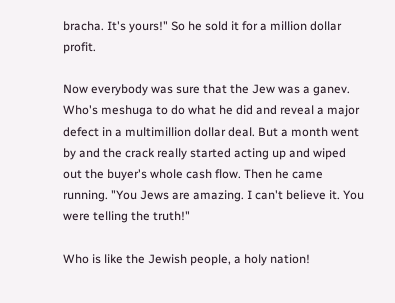bracha. It's yours!" So he sold it for a million dollar profit.

Now everybody was sure that the Jew was a ganev. Who's meshuga to do what he did and reveal a major defect in a multimillion dollar deal. But a month went by and the crack really started acting up and wiped out the buyer's whole cash flow. Then he came running. "You Jews are amazing. I can't believe it. You were telling the truth!"

Who is like the Jewish people, a holy nation!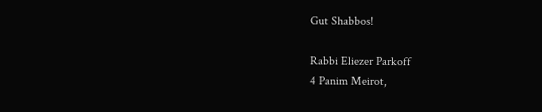Gut Shabbos!

Rabbi Eliezer Parkoff
4 Panim Meirot,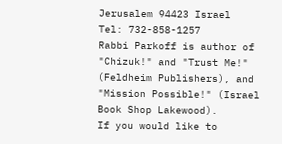Jerusalem 94423 Israel
Tel: 732-858-1257
Rabbi Parkoff is author of "Chizuk!" and "Trust Me!" (Feldheim Publishers), and "Mission Possible!" (Israel Book Shop Lakewood).
If you would like to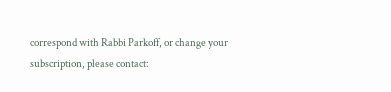correspond with Rabbi Parkoff, or change your subscription, please contact: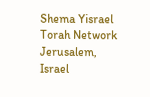Shema Yisrael Torah Network
Jerusalem, Israel